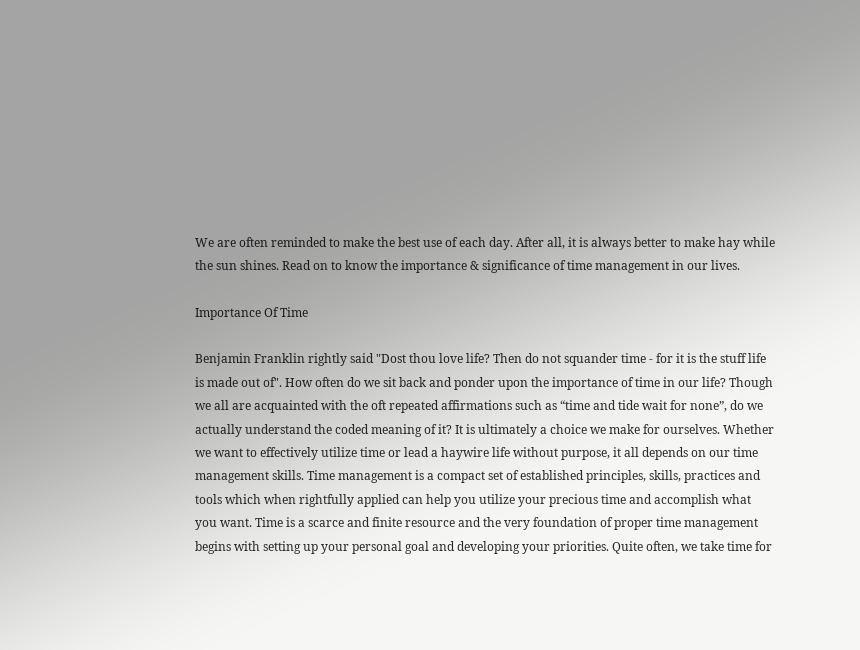We are often reminded to make the best use of each day. After all, it is always better to make hay while the sun shines. Read on to know the importance & significance of time management in our lives.

Importance Of Time

Benjamin Franklin rightly said "Dost thou love life? Then do not squander time - for it is the stuff life is made out of". How often do we sit back and ponder upon the importance of time in our life? Though we all are acquainted with the oft repeated affirmations such as “time and tide wait for none”, do we actually understand the coded meaning of it? It is ultimately a choice we make for ourselves. Whether we want to effectively utilize time or lead a haywire life without purpose, it all depends on our time management skills. Time management is a compact set of established principles, skills, practices and tools which when rightfully applied can help you utilize your precious time and accomplish what you want. Time is a scarce and finite resource and the very foundation of proper time management begins with setting up your personal goal and developing your priorities. Quite often, we take time for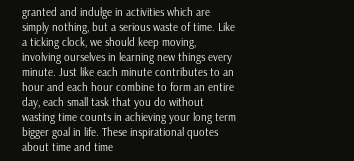granted and indulge in activities which are simply nothing, but a serious waste of time. Like a ticking clock, we should keep moving, involving ourselves in learning new things every minute. Just like each minute contributes to an hour and each hour combine to form an entire day, each small task that you do without wasting time counts in achieving your long term bigger goal in life. These inspirational quotes about time and time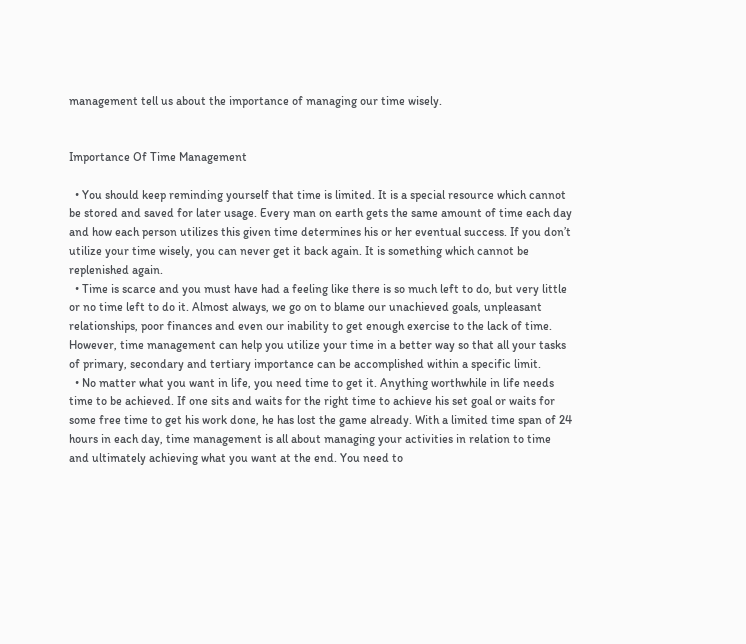management tell us about the importance of managing our time wisely.


Importance Of Time Management

  • You should keep reminding yourself that time is limited. It is a special resource which cannot be stored and saved for later usage. Every man on earth gets the same amount of time each day and how each person utilizes this given time determines his or her eventual success. If you don’t utilize your time wisely, you can never get it back again. It is something which cannot be replenished again.
  • Time is scarce and you must have had a feeling like there is so much left to do, but very little or no time left to do it. Almost always, we go on to blame our unachieved goals, unpleasant relationships, poor finances and even our inability to get enough exercise to the lack of time. However, time management can help you utilize your time in a better way so that all your tasks of primary, secondary and tertiary importance can be accomplished within a specific limit.
  • No matter what you want in life, you need time to get it. Anything worthwhile in life needs time to be achieved. If one sits and waits for the right time to achieve his set goal or waits for some free time to get his work done, he has lost the game already. With a limited time span of 24 hours in each day, time management is all about managing your activities in relation to time and ultimately achieving what you want at the end. You need to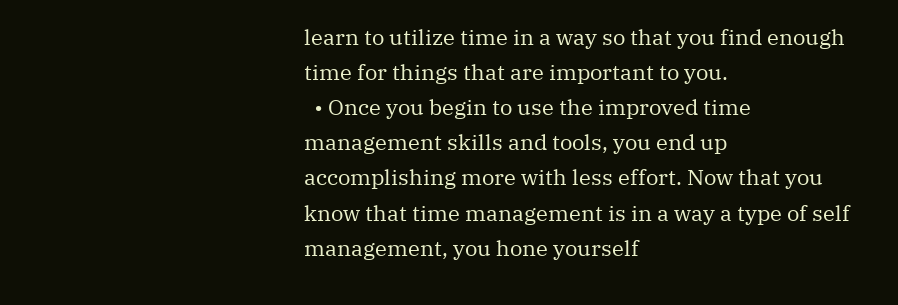learn to utilize time in a way so that you find enough time for things that are important to you.
  • Once you begin to use the improved time management skills and tools, you end up accomplishing more with less effort. Now that you know that time management is in a way a type of self management, you hone yourself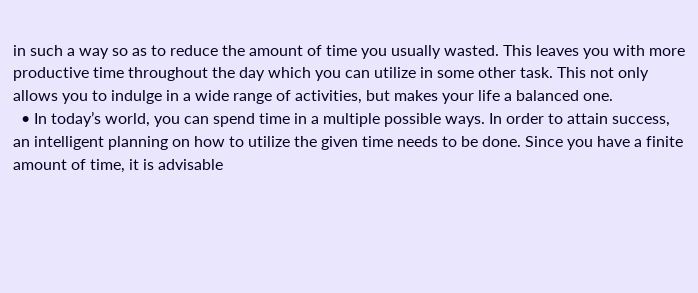in such a way so as to reduce the amount of time you usually wasted. This leaves you with more productive time throughout the day which you can utilize in some other task. This not only allows you to indulge in a wide range of activities, but makes your life a balanced one.
  • In today’s world, you can spend time in a multiple possible ways. In order to attain success, an intelligent planning on how to utilize the given time needs to be done. Since you have a finite amount of time, it is advisable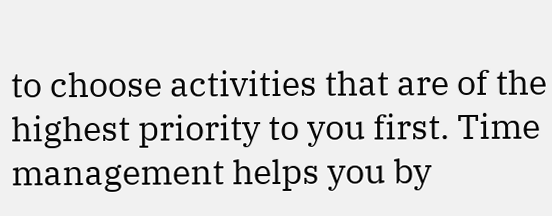to choose activities that are of the highest priority to you first. Time management helps you by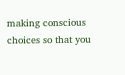making conscious choices so that you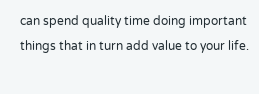can spend quality time doing important things that in turn add value to your life.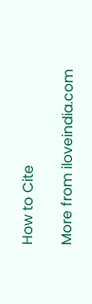How to Cite

More from iloveindia.com